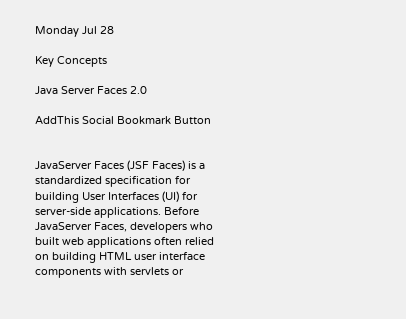Monday Jul 28

Key Concepts

Java Server Faces 2.0

AddThis Social Bookmark Button


JavaServer Faces (JSF Faces) is a standardized specification for building User Interfaces (UI) for server-side applications. Before JavaServer Faces, developers who built web applications often relied on building HTML user interface components with servlets or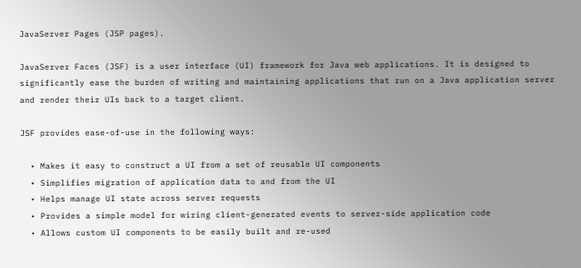JavaServer Pages (JSP pages).

JavaServer Faces (JSF) is a user interface (UI) framework for Java web applications. It is designed to significantly ease the burden of writing and maintaining applications that run on a Java application server and render their UIs back to a target client.

JSF provides ease-of-use in the following ways:

  • Makes it easy to construct a UI from a set of reusable UI components
  • Simplifies migration of application data to and from the UI
  • Helps manage UI state across server requests
  • Provides a simple model for wiring client-generated events to server-side application code
  • Allows custom UI components to be easily built and re-used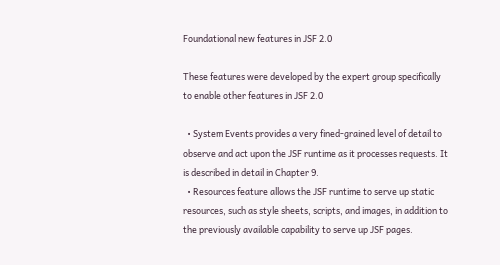Foundational new features in JSF 2.0

These features were developed by the expert group specifically to enable other features in JSF 2.0

  • System Events provides a very fined-grained level of detail to observe and act upon the JSF runtime as it processes requests. It is described in detail in Chapter 9.
  • Resources feature allows the JSF runtime to serve up static resources, such as style sheets, scripts, and images, in addition to the previously available capability to serve up JSF pages.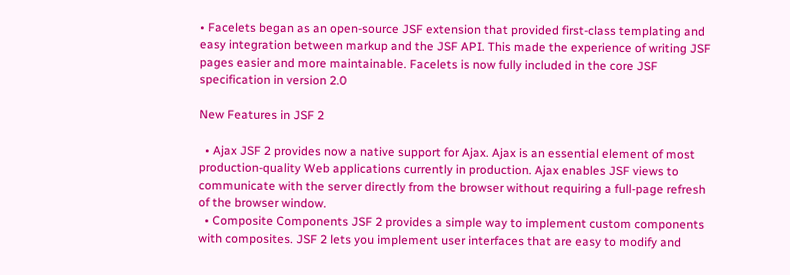• Facelets began as an open-source JSF extension that provided first-class templating and easy integration between markup and the JSF API. This made the experience of writing JSF pages easier and more maintainable. Facelets is now fully included in the core JSF specification in version 2.0

New Features in JSF 2

  • Ajax JSF 2 provides now a native support for Ajax. Ajax is an essential element of most production-quality Web applications currently in production. Ajax enables JSF views to communicate with the server directly from the browser without requiring a full-page refresh of the browser window.
  • Composite Components JSF 2 provides a simple way to implement custom components with composites. JSF 2 lets you implement user interfaces that are easy to modify and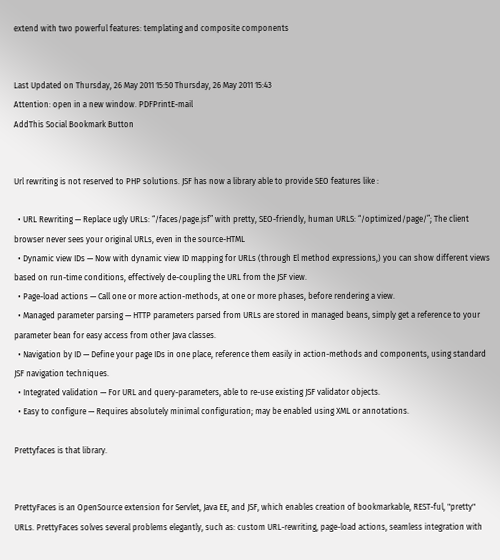extend with two powerful features: templating and composite components


Last Updated on Thursday, 26 May 2011 15:50 Thursday, 26 May 2011 15:43
Attention: open in a new window. PDFPrintE-mail
AddThis Social Bookmark Button


Url rewriting is not reserved to PHP solutions. JSF has now a library able to provide SEO features like :

  • URL Rewriting — Replace ugly URLs: “/faces/page.jsf” with pretty, SEO-friendly, human URLS: “/optimized/page/”; The client browser never sees your original URLs, even in the source-HTML
  • Dynamic view IDs — Now with dynamic view ID mapping for URLs (through El method expressions,) you can show different views based on run-time conditions, effectively de-coupling the URL from the JSF view.
  • Page-load actions — Call one or more action-methods, at one or more phases, before rendering a view.
  • Managed parameter parsing — HTTP parameters parsed from URLs are stored in managed beans, simply get a reference to your parameter bean for easy access from other Java classes.
  • Navigation by ID — Define your page IDs in one place, reference them easily in action-methods and components, using standard JSF navigation techniques.
  • Integrated validation — For URL and query-parameters, able to re-use existing JSF validator objects.
  • Easy to configure — Requires absolutely minimal configuration; may be enabled using XML or annotations.

Prettyfaces is that library.


PrettyFaces is an OpenSource extension for Servlet, Java EE, and JSF, which enables creation of bookmarkable, REST-ful, "pretty" URLs. PrettyFaces solves several problems elegantly, such as: custom URL-rewriting, page-load actions, seamless integration with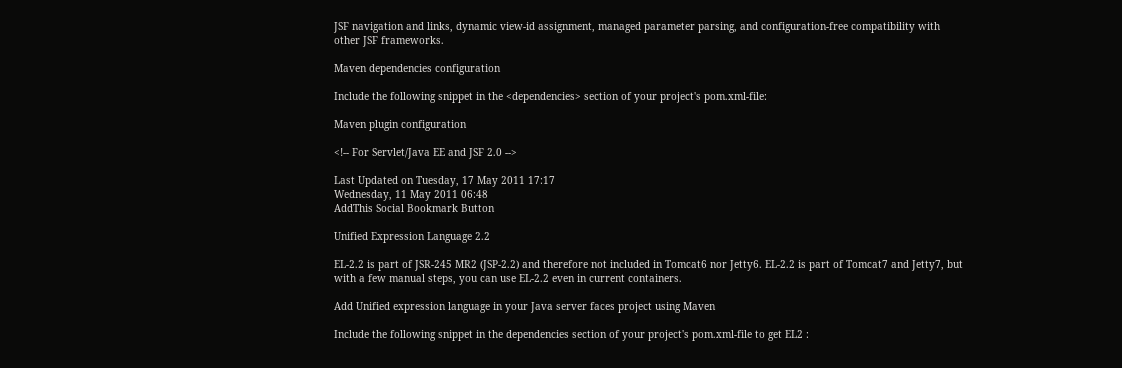JSF navigation and links, dynamic view-id assignment, managed parameter parsing, and configuration-free compatibility with other JSF frameworks.

Maven dependencies configuration

Include the following snippet in the <dependencies> section of your project's pom.xml-file:

Maven plugin configuration

<!-- For Servlet/Java EE and JSF 2.0 -->

Last Updated on Tuesday, 17 May 2011 17:17
Wednesday, 11 May 2011 06:48
AddThis Social Bookmark Button

Unified Expression Language 2.2

EL-2.2 is part of JSR-245 MR2 (JSP-2.2) and therefore not included in Tomcat6 nor Jetty6. EL-2.2 is part of Tomcat7 and Jetty7, but with a few manual steps, you can use EL-2.2 even in current containers.

Add Unified expression language in your Java server faces project using Maven

Include the following snippet in the dependencies section of your project's pom.xml-file to get EL2 :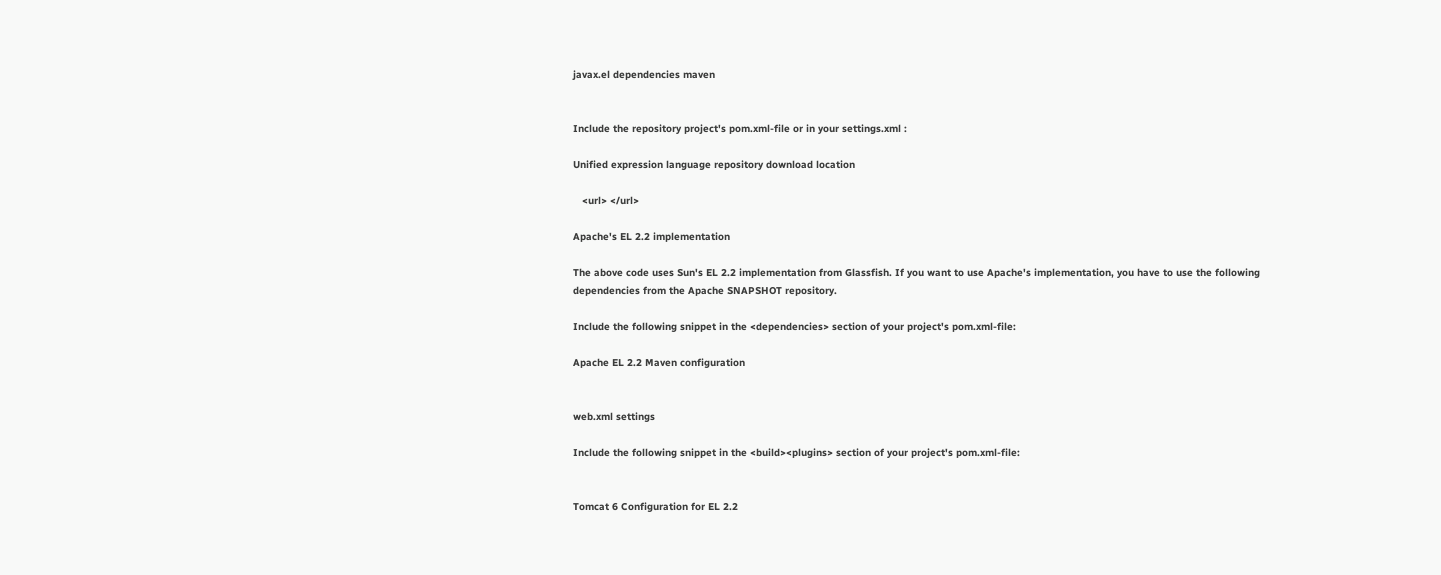javax.el dependencies maven


Include the repository project's pom.xml-file or in your settings.xml :

Unified expression language repository download location

   <url> </url>

Apache's EL 2.2 implementation

The above code uses Sun's EL 2.2 implementation from Glassfish. If you want to use Apache's implementation, you have to use the following dependencies from the Apache SNAPSHOT repository.

Include the following snippet in the <dependencies> section of your project's pom.xml-file:

Apache EL 2.2 Maven configuration


web.xml settings

Include the following snippet in the <build><plugins> section of your project's pom.xml-file:


Tomcat 6 Configuration for EL 2.2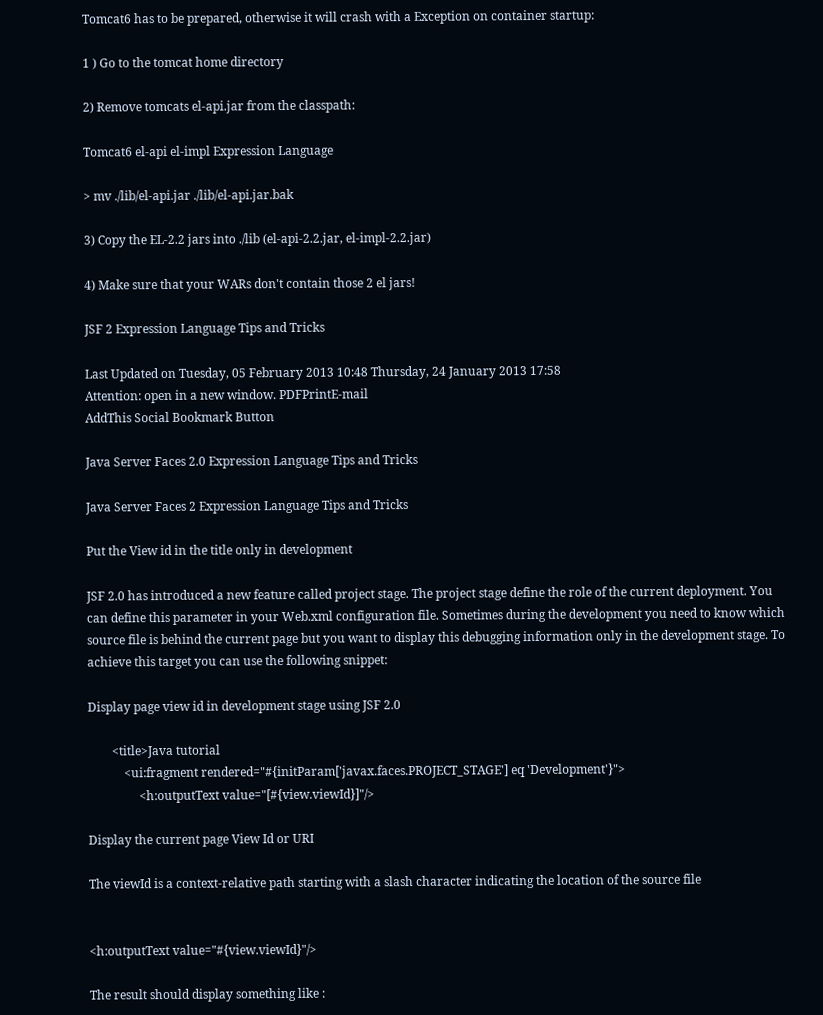Tomcat6 has to be prepared, otherwise it will crash with a Exception on container startup:

1 ) Go to the tomcat home directory

2) Remove tomcats el-api.jar from the classpath:

Tomcat6 el-api el-impl Expression Language

> mv ./lib/el-api.jar ./lib/el-api.jar.bak

3) Copy the EL-2.2 jars into ./lib (el-api-2.2.jar, el-impl-2.2.jar)

4) Make sure that your WARs don't contain those 2 el jars!

JSF 2 Expression Language Tips and Tricks

Last Updated on Tuesday, 05 February 2013 10:48 Thursday, 24 January 2013 17:58
Attention: open in a new window. PDFPrintE-mail
AddThis Social Bookmark Button

Java Server Faces 2.0 Expression Language Tips and Tricks

Java Server Faces 2 Expression Language Tips and Tricks

Put the View id in the title only in development

JSF 2.0 has introduced a new feature called project stage. The project stage define the role of the current deployment. You can define this parameter in your Web.xml configuration file. Sometimes during the development you need to know which source file is behind the current page but you want to display this debugging information only in the development stage. To achieve this target you can use the following snippet:

Display page view id in development stage using JSF 2.0

        <title>Java tutorial
            <ui:fragment rendered="#{initParam['javax.faces.PROJECT_STAGE'] eq 'Development'}">
                 <h:outputText value="[#{view.viewId}]"/>

Display the current page View Id or URI

The viewId is a context-relative path starting with a slash character indicating the location of the source file


<h:outputText value="#{view.viewId}"/>

The result should display something like :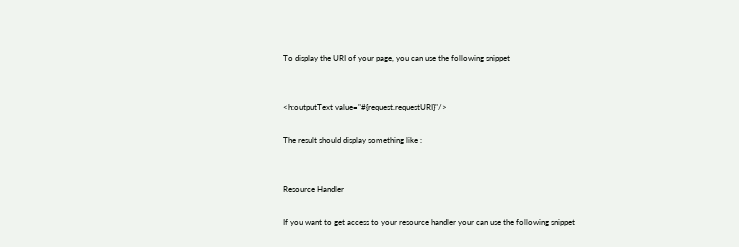To display the URI of your page, you can use the following snippet


<h:outputText value="#{request.requestURI}"/>

The result should display something like :


Resource Handler

If you want to get access to your resource handler your can use the following snippet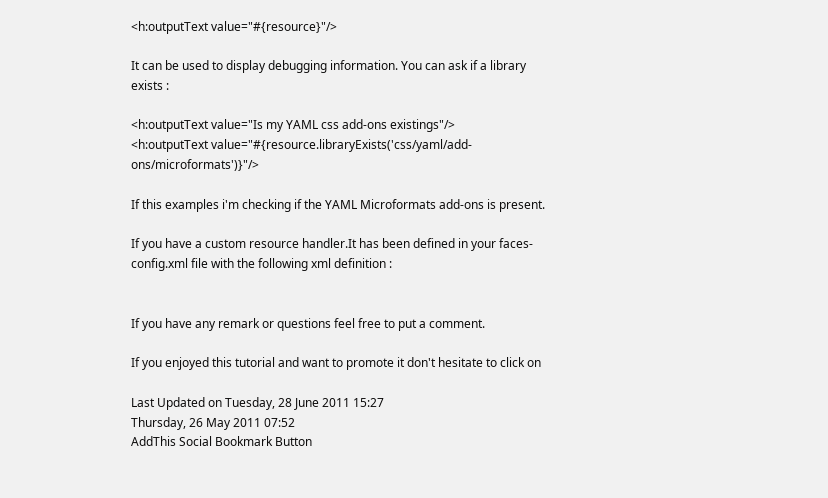<h:outputText value="#{resource}"/>

It can be used to display debugging information. You can ask if a library exists :

<h:outputText value="Is my YAML css add-ons existings"/>
<h:outputText value="#{resource.libraryExists('css/yaml/add-ons/microformats')}"/>

If this examples i'm checking if the YAML Microformats add-ons is present.

If you have a custom resource handler.It has been defined in your faces-config.xml file with the following xml definition :


If you have any remark or questions feel free to put a comment.

If you enjoyed this tutorial and want to promote it don't hesitate to click on

Last Updated on Tuesday, 28 June 2011 15:27
Thursday, 26 May 2011 07:52
AddThis Social Bookmark Button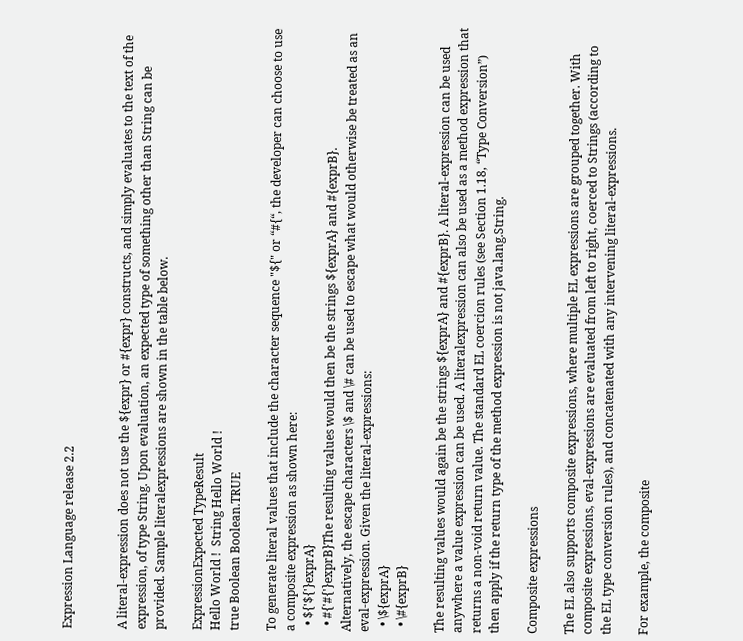Expression Language release 2.2


A literal-expression does not use the ${expr} or #{expr} constructs, and simply evaluates to the text of the expression, of type String. Upon evaluation, an expected type of something other than String can be provided. Sample literalexpressions are shown in the table below.

ExpressionExpected TypeResult
Hello World !  String Hello World !
true Boolean Boolean.TRUE

To generate literal values that include the character sequence "${" or “#{“, the developer can choose to use a composite expression as shown here:
  • ${'${'}exprA}
  • #{'#{'}exprB}The resulting values would then be the strings ${exprA} and #{exprB}.
Alternatively, the escape characters \$ and \# can be used to escape what would otherwise be treated as an eval-expression. Given the literal-expressions:
  • \${exprA}
  • \#{exprB}

The resulting values would again be the strings ${exprA} and #{exprB}. A literal-expression can be used anywhere a value expression can be used. A literalexpression can also be used as a method expression that returns a non-void return value. The standard EL coercion rules (see Section 1.18, “Type Conversion”) then apply if the return type of the method expression is not java.lang.String.

Composite expressions

The EL also supports composite expressions, where multiple EL expressions are grouped together. With composite expressions, eval-expressions are evaluated from left to right, coerced to Strings (according to the EL type conversion rules), and concatenated with any intervening literal-expressions.

For example, the composite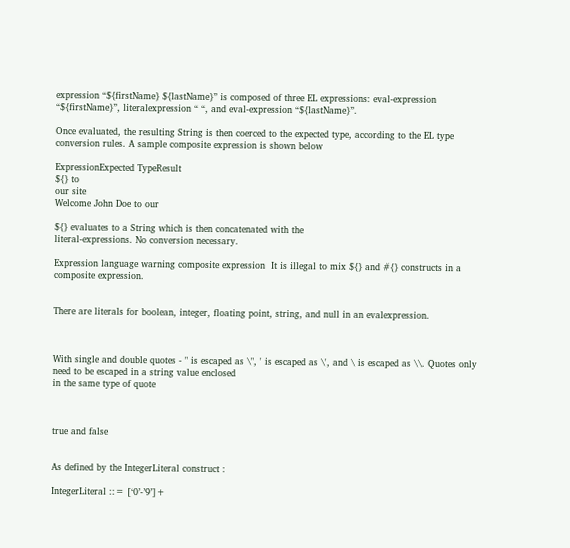expression “${firstName} ${lastName}” is composed of three EL expressions: eval-expression “${firstName}”, literalexpression “ “, and eval-expression “${lastName}”.

Once evaluated, the resulting String is then coerced to the expected type, according to the EL type conversion rules. A sample composite expression is shown below

ExpressionExpected TypeResult
${} to
our site
Welcome John Doe to our

${} evaluates to a String which is then concatenated with the
literal-expressions. No conversion necessary.

Expression language warning composite expression  It is illegal to mix ${} and #{} constructs in a composite expression.


There are literals for boolean, integer, floating point, string, and null in an evalexpression.



With single and double quotes - " is escaped as \", ' is escaped as \', and \ is escaped as \\. Quotes only need to be escaped in a string value enclosed
in the same type of quote



true and false


As defined by the IntegerLiteral construct :

IntegerLiteral ::= [‘0’-’9’]+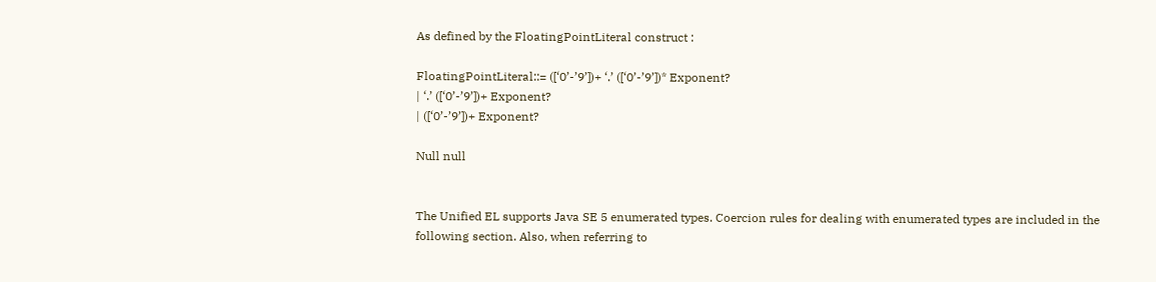As defined by the FloatingPointLiteral construct :

FloatingPointLiteral::= ([‘0’-’9’])+ ‘.’ ([‘0’-’9’])* Exponent?
| ‘.’ ([‘0’-’9’])+ Exponent?
| ([‘0’-’9’])+ Exponent?

Null null


The Unified EL supports Java SE 5 enumerated types. Coercion rules for dealing with enumerated types are included in the following section. Also, when referring to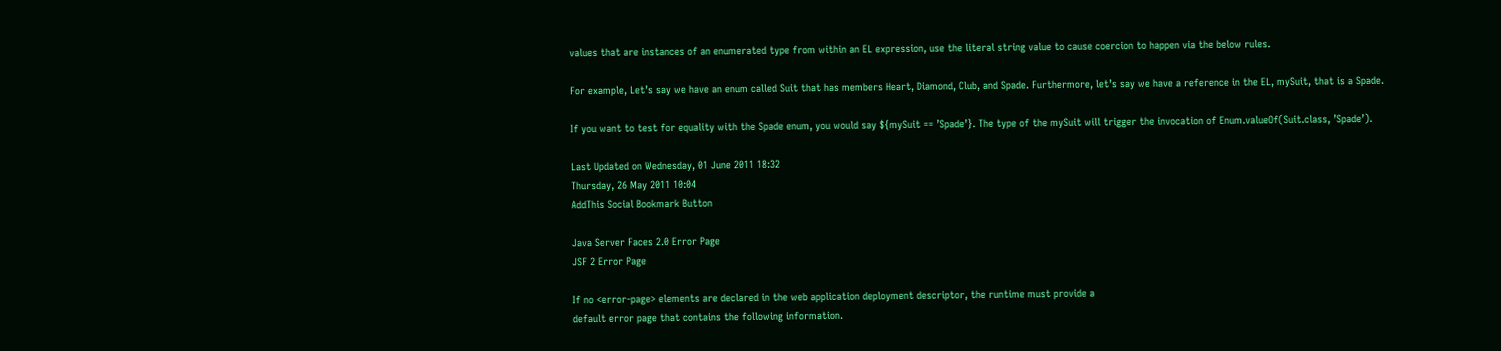values that are instances of an enumerated type from within an EL expression, use the literal string value to cause coercion to happen via the below rules.

For example, Let’s say we have an enum called Suit that has members Heart, Diamond, Club, and Spade. Furthermore, let’s say we have a reference in the EL, mySuit, that is a Spade.

If you want to test for equality with the Spade enum, you would say ${mySuit == ’Spade’}. The type of the mySuit will trigger the invocation of Enum.valueOf(Suit.class, ’Spade’).

Last Updated on Wednesday, 01 June 2011 18:32
Thursday, 26 May 2011 10:04
AddThis Social Bookmark Button

Java Server Faces 2.0 Error Page
JSF 2 Error Page

If no <error-page> elements are declared in the web application deployment descriptor, the runtime must provide a
default error page that contains the following information.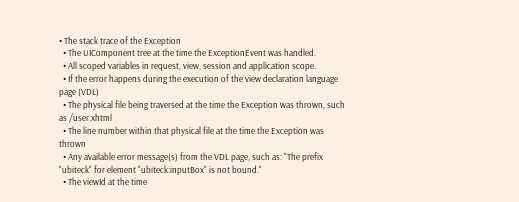• The stack trace of the Exception
  • The UIComponent tree at the time the ExceptionEvent was handled.
  • All scoped variables in request, view, session and application scope.
  • If the error happens during the execution of the view declaration language page (VDL)
  • The physical file being traversed at the time the Exception was thrown, such as /user.xhtml
  • The line number within that physical file at the time the Exception was thrown
  • Any available error message(s) from the VDL page, such as: "The prefix "ubiteck" for element "ubiteck:inputBox" is not bound."
  • The viewId at the time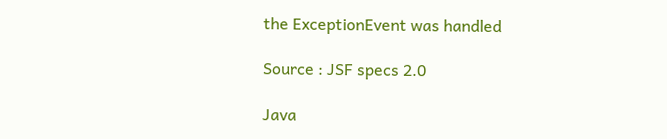the ExceptionEvent was handled

Source : JSF specs 2.0

Java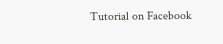Tutorial on Facebook